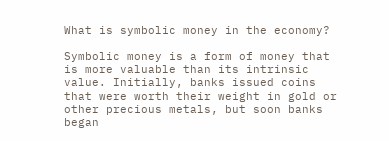What is symbolic money in the economy?

Symbolic money is a form of money that is more valuable than its intrinsic value. Initially, banks issued coins that were worth their weight in gold or other precious metals, but soon banks began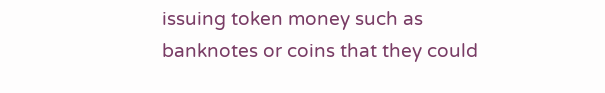issuing token money such as banknotes or coins that they could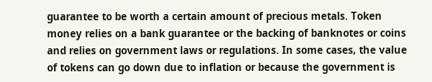guarantee to be worth a certain amount of precious metals. Token money relies on a bank guarantee or the backing of banknotes or coins and relies on government laws or regulations. In some cases, the value of tokens can go down due to inflation or because the government is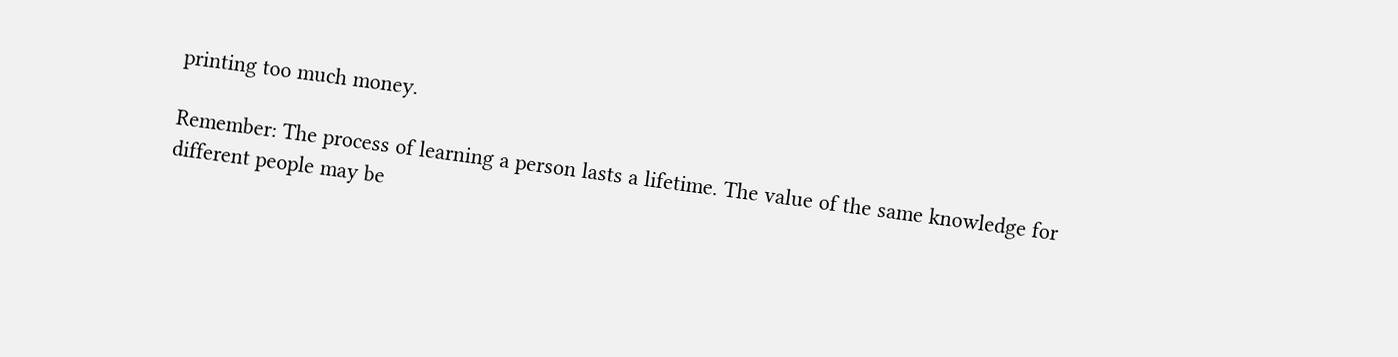printing too much money.

Remember: The process of learning a person lasts a lifetime. The value of the same knowledge for different people may be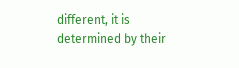different, it is determined by their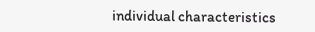individual characteristics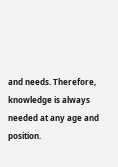and needs. Therefore, knowledge is always needed at any age and position.